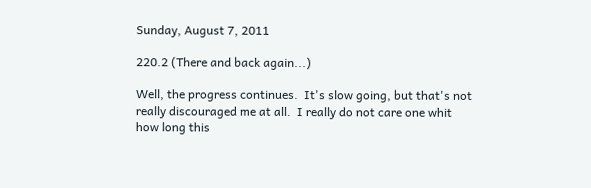Sunday, August 7, 2011

220.2 (There and back again...)

Well, the progress continues.  It's slow going, but that's not really discouraged me at all.  I really do not care one whit how long this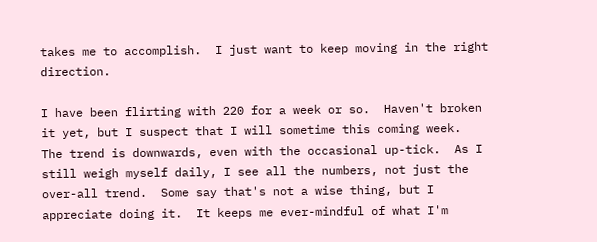takes me to accomplish.  I just want to keep moving in the right direction.

I have been flirting with 220 for a week or so.  Haven't broken it yet, but I suspect that I will sometime this coming week.  The trend is downwards, even with the occasional up-tick.  As I still weigh myself daily, I see all the numbers, not just the over-all trend.  Some say that's not a wise thing, but I appreciate doing it.  It keeps me ever-mindful of what I'm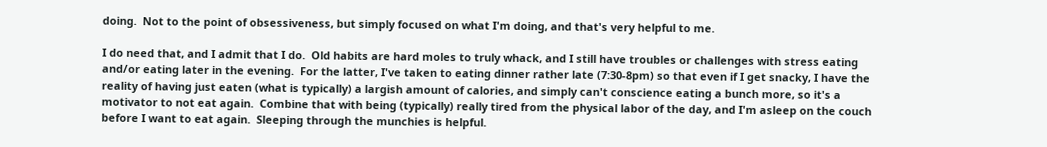doing.  Not to the point of obsessiveness, but simply focused on what I'm doing, and that's very helpful to me.

I do need that, and I admit that I do.  Old habits are hard moles to truly whack, and I still have troubles or challenges with stress eating and/or eating later in the evening.  For the latter, I've taken to eating dinner rather late (7:30-8pm) so that even if I get snacky, I have the reality of having just eaten (what is typically) a largish amount of calories, and simply can't conscience eating a bunch more, so it's a motivator to not eat again.  Combine that with being (typically) really tired from the physical labor of the day, and I'm asleep on the couch before I want to eat again.  Sleeping through the munchies is helpful.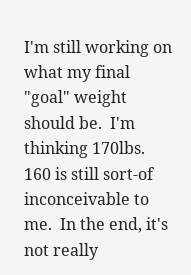I'm still working on what my final "goal" weight should be.  I'm thinking 170lbs.  160 is still sort-of inconceivable to me.  In the end, it's not really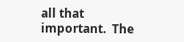all that important.  The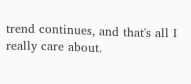trend continues, and that's all I really care about.